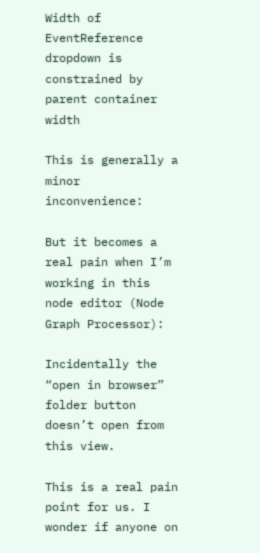Width of EventReference dropdown is constrained by parent container width

This is generally a minor inconvenience:

But it becomes a real pain when I’m working in this node editor (Node Graph Processor):

Incidentally the “open in browser” folder button doesn’t open from this view.

This is a real pain point for us. I wonder if anyone on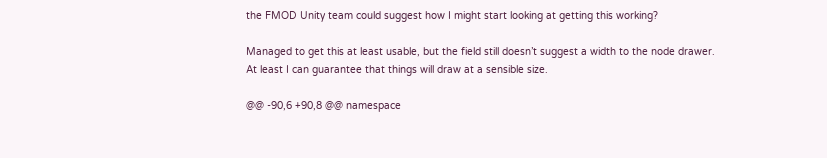the FMOD Unity team could suggest how I might start looking at getting this working?

Managed to get this at least usable, but the field still doesn’t suggest a width to the node drawer. At least I can guarantee that things will draw at a sensible size.

@@ -90,6 +90,8 @@ namespace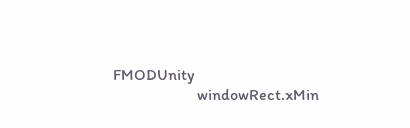FMODUnity
                     windowRect.xMin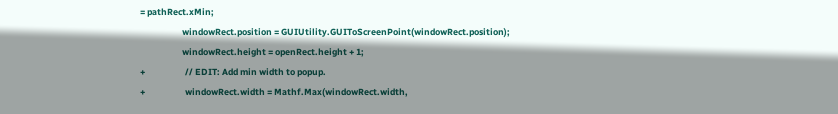= pathRect.xMin;
                     windowRect.position = GUIUtility.GUIToScreenPoint(windowRect.position);
                     windowRect.height = openRect.height + 1;
+                    // EDIT: Add min width to popup.
+                    windowRect.width = Mathf.Max(windowRect.width,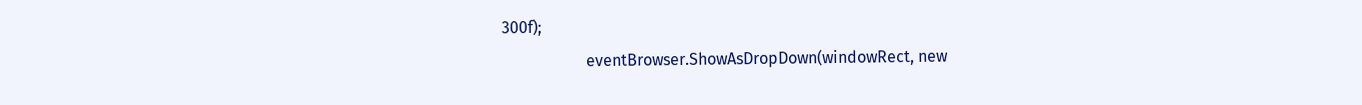300f);
                     eventBrowser.ShowAsDropDown(windowRect, new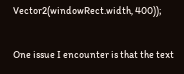Vector2(windowRect.width, 400));

One issue I encounter is that the text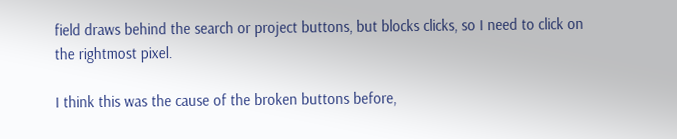field draws behind the search or project buttons, but blocks clicks, so I need to click on the rightmost pixel.

I think this was the cause of the broken buttons before,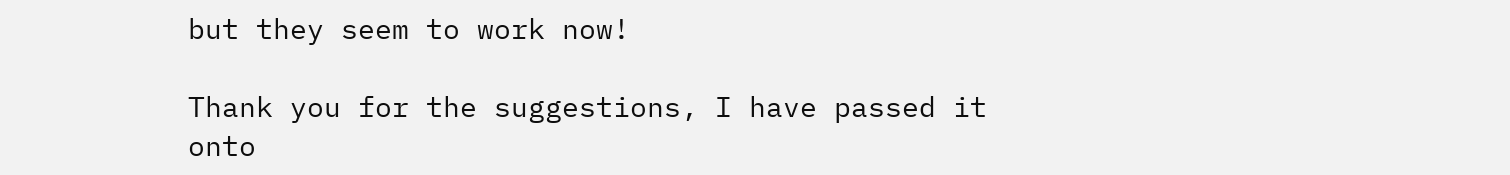but they seem to work now!

Thank you for the suggestions, I have passed it onto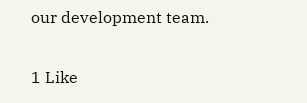our development team.

1 Like